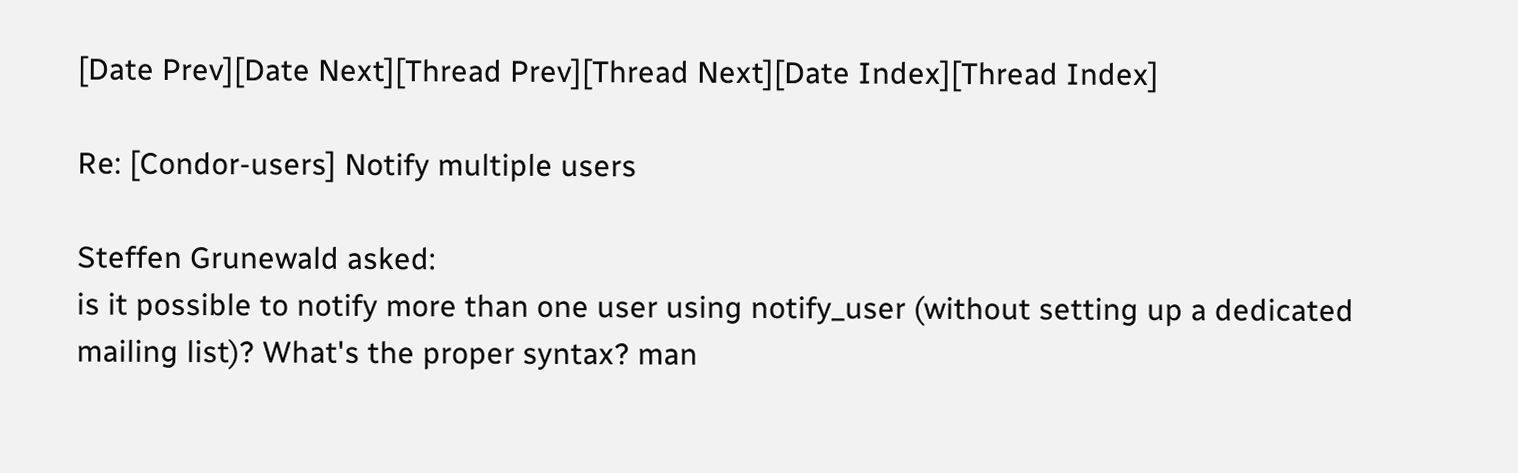[Date Prev][Date Next][Thread Prev][Thread Next][Date Index][Thread Index]

Re: [Condor-users] Notify multiple users

Steffen Grunewald asked:
is it possible to notify more than one user using notify_user (without setting up a dedicated mailing list)? What's the proper syntax? man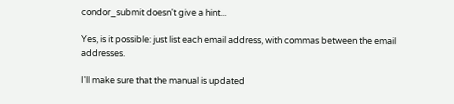condor_submit doesn't give a hint...

Yes, is it possible: just list each email address, with commas between the email addresses.

I'll make sure that the manual is updated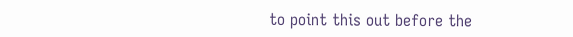to point this out before the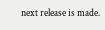next release is made.